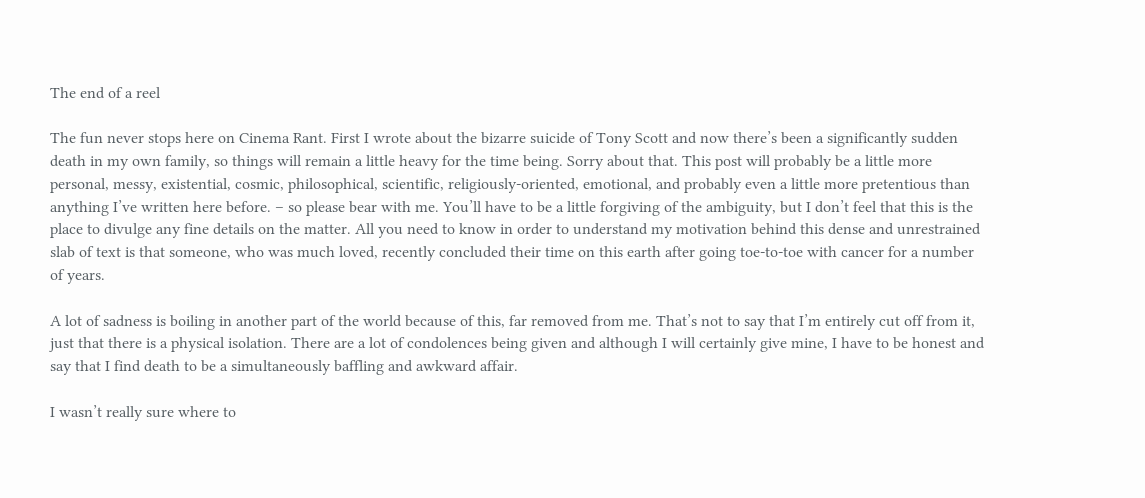The end of a reel

The fun never stops here on Cinema Rant. First I wrote about the bizarre suicide of Tony Scott and now there’s been a significantly sudden death in my own family, so things will remain a little heavy for the time being. Sorry about that. This post will probably be a little more personal, messy, existential, cosmic, philosophical, scientific, religiously-oriented, emotional, and probably even a little more pretentious than anything I’ve written here before. – so please bear with me. You’ll have to be a little forgiving of the ambiguity, but I don’t feel that this is the place to divulge any fine details on the matter. All you need to know in order to understand my motivation behind this dense and unrestrained slab of text is that someone, who was much loved, recently concluded their time on this earth after going toe-to-toe with cancer for a number of years.

A lot of sadness is boiling in another part of the world because of this, far removed from me. That’s not to say that I’m entirely cut off from it, just that there is a physical isolation. There are a lot of condolences being given and although I will certainly give mine, I have to be honest and say that I find death to be a simultaneously baffling and awkward affair.

I wasn’t really sure where to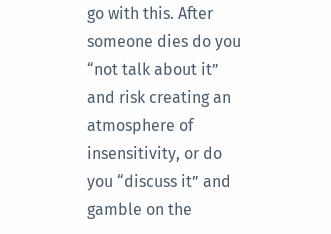go with this. After someone dies do you “not talk about it” and risk creating an atmosphere of insensitivity, or do you “discuss it” and gamble on the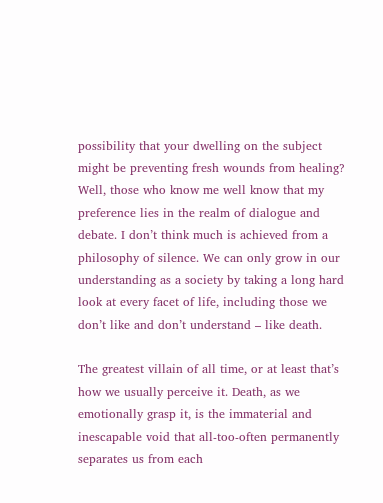possibility that your dwelling on the subject might be preventing fresh wounds from healing? Well, those who know me well know that my preference lies in the realm of dialogue and debate. I don’t think much is achieved from a philosophy of silence. We can only grow in our understanding as a society by taking a long hard look at every facet of life, including those we don’t like and don’t understand – like death.

The greatest villain of all time, or at least that’s how we usually perceive it. Death, as we emotionally grasp it, is the immaterial and inescapable void that all-too-often permanently separates us from each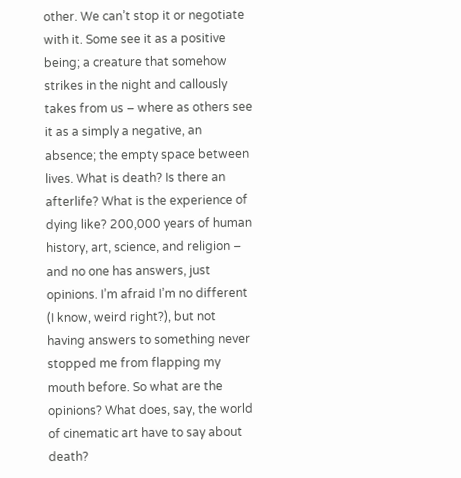other. We can’t stop it or negotiate with it. Some see it as a positive being; a creature that somehow strikes in the night and callously takes from us – where as others see it as a simply a negative, an absence; the empty space between lives. What is death? Is there an afterlife? What is the experience of dying like? 200,000 years of human history, art, science, and religion – and no one has answers, just opinions. I’m afraid I’m no different (I know, weird right?), but not having answers to something never stopped me from flapping my mouth before. So what are the opinions? What does, say, the world  of cinematic art have to say about death?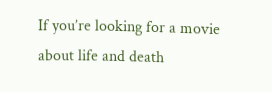If you’re looking for a movie about life and death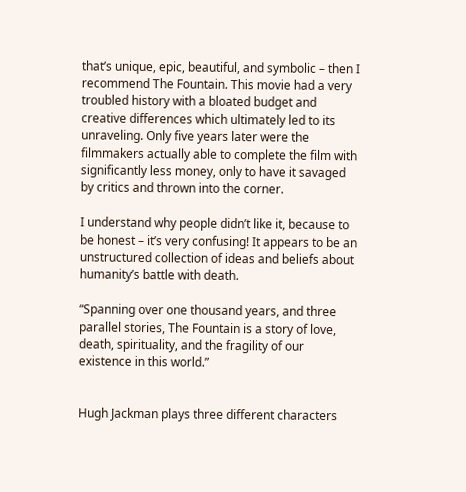that’s unique, epic, beautiful, and symbolic – then I recommend The Fountain. This movie had a very troubled history with a bloated budget and creative differences which ultimately led to its unraveling. Only five years later were the filmmakers actually able to complete the film with significantly less money, only to have it savaged by critics and thrown into the corner.

I understand why people didn’t like it, because to be honest – it’s very confusing! It appears to be an unstructured collection of ideas and beliefs about humanity’s battle with death.

“Spanning over one thousand years, and three parallel stories, The Fountain is a story of love, death, spirituality, and the fragility of our existence in this world.”


Hugh Jackman plays three different characters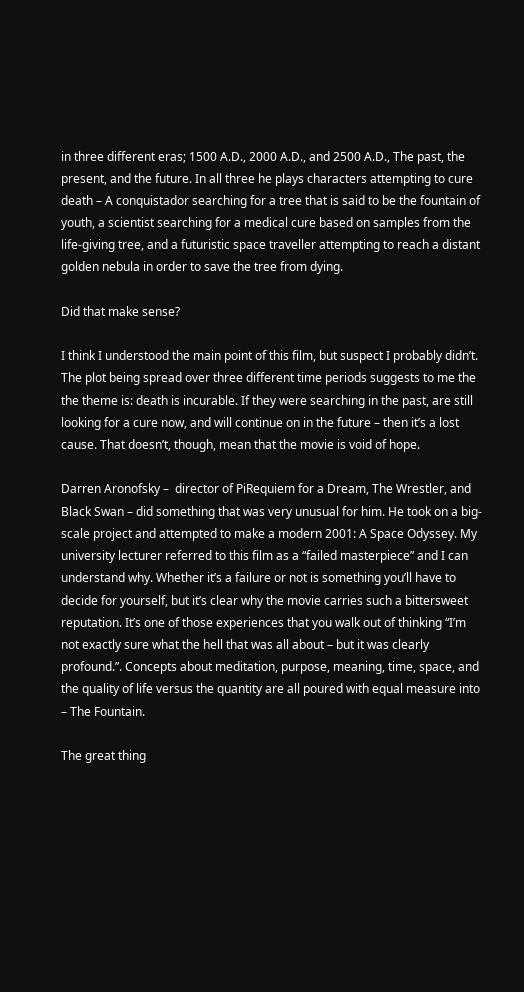in three different eras; 1500 A.D., 2000 A.D., and 2500 A.D., The past, the present, and the future. In all three he plays characters attempting to cure death – A conquistador searching for a tree that is said to be the fountain of youth, a scientist searching for a medical cure based on samples from the life-giving tree, and a futuristic space traveller attempting to reach a distant golden nebula in order to save the tree from dying.

Did that make sense?

I think I understood the main point of this film, but suspect I probably didn’t. The plot being spread over three different time periods suggests to me the the theme is: death is incurable. If they were searching in the past, are still looking for a cure now, and will continue on in the future – then it’s a lost cause. That doesn’t, though, mean that the movie is void of hope.

Darren Aronofsky –  director of PiRequiem for a Dream, The Wrestler, and Black Swan – did something that was very unusual for him. He took on a big-scale project and attempted to make a modern 2001: A Space Odyssey. My university lecturer referred to this film as a “failed masterpiece” and I can understand why. Whether it’s a failure or not is something you’ll have to decide for yourself, but it’s clear why the movie carries such a bittersweet reputation. It’s one of those experiences that you walk out of thinking “I’m not exactly sure what the hell that was all about – but it was clearly profound.”. Concepts about meditation, purpose, meaning, time, space, and the quality of life versus the quantity are all poured with equal measure into – The Fountain.

The great thing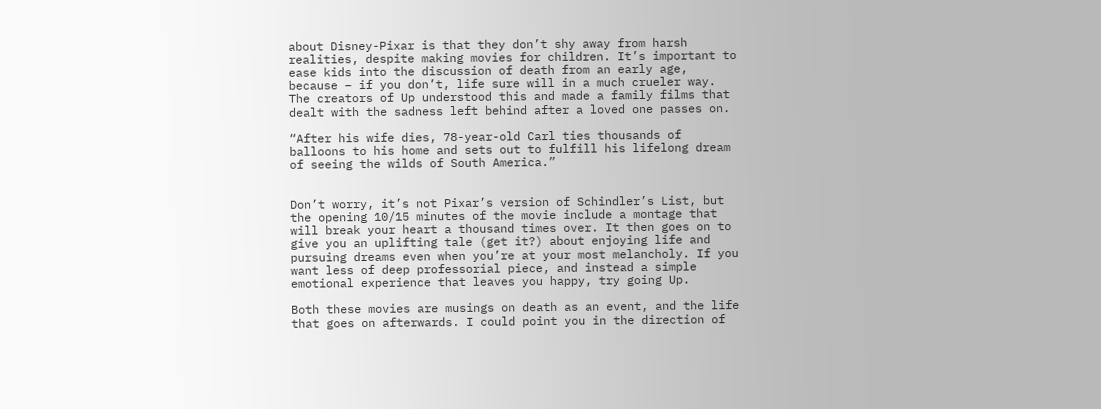about Disney-Pixar is that they don’t shy away from harsh realities, despite making movies for children. It’s important to ease kids into the discussion of death from an early age, because – if you don’t, life sure will in a much crueler way. The creators of Up understood this and made a family films that dealt with the sadness left behind after a loved one passes on.

“After his wife dies, 78-year-old Carl ties thousands of balloons to his home and sets out to fulfill his lifelong dream of seeing the wilds of South America.”


Don’t worry, it’s not Pixar’s version of Schindler’s List, but the opening 10/15 minutes of the movie include a montage that will break your heart a thousand times over. It then goes on to give you an uplifting tale (get it?) about enjoying life and pursuing dreams even when you’re at your most melancholy. If you want less of deep professorial piece, and instead a simple emotional experience that leaves you happy, try going Up.

Both these movies are musings on death as an event, and the life that goes on afterwards. I could point you in the direction of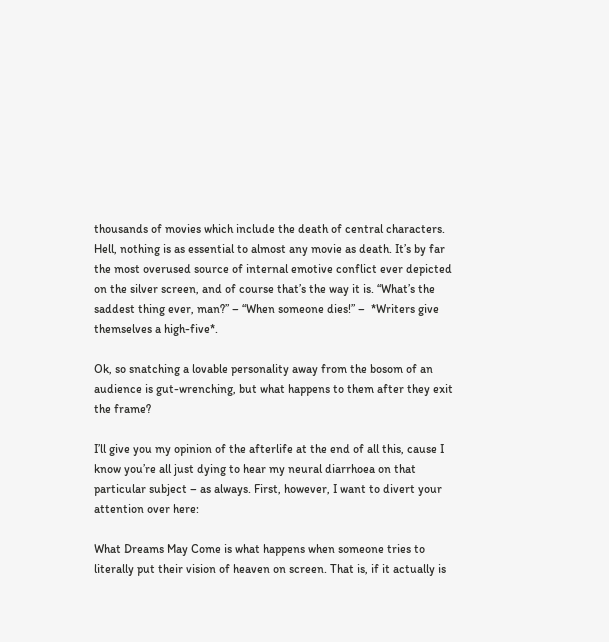thousands of movies which include the death of central characters. Hell, nothing is as essential to almost any movie as death. It’s by far the most overused source of internal emotive conflict ever depicted on the silver screen, and of course that’s the way it is. “What’s the saddest thing ever, man?” – “When someone dies!” –  *Writers give themselves a high-five*.

Ok, so snatching a lovable personality away from the bosom of an audience is gut-wrenching, but what happens to them after they exit the frame?

I’ll give you my opinion of the afterlife at the end of all this, cause I know you’re all just dying to hear my neural diarrhoea on that particular subject – as always. First, however, I want to divert your attention over here:

What Dreams May Come is what happens when someone tries to literally put their vision of heaven on screen. That is, if it actually is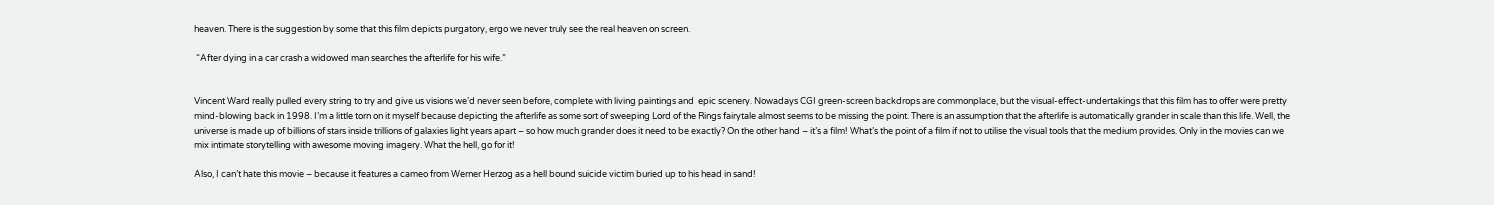heaven. There is the suggestion by some that this film depicts purgatory, ergo we never truly see the real heaven on screen.

 “After dying in a car crash a widowed man searches the afterlife for his wife.”


Vincent Ward really pulled every string to try and give us visions we’d never seen before, complete with living paintings and  epic scenery. Nowadays CGI green-screen backdrops are commonplace, but the visual-effect-undertakings that this film has to offer were pretty mind-blowing back in 1998. I’m a little torn on it myself because depicting the afterlife as some sort of sweeping Lord of the Rings fairytale almost seems to be missing the point. There is an assumption that the afterlife is automatically grander in scale than this life. Well, the universe is made up of billions of stars inside trillions of galaxies light years apart – so how much grander does it need to be exactly? On the other hand – it’s a film! What’s the point of a film if not to utilise the visual tools that the medium provides. Only in the movies can we mix intimate storytelling with awesome moving imagery. What the hell, go for it!

Also, I can’t hate this movie – because it features a cameo from Werner Herzog as a hell bound suicide victim buried up to his head in sand!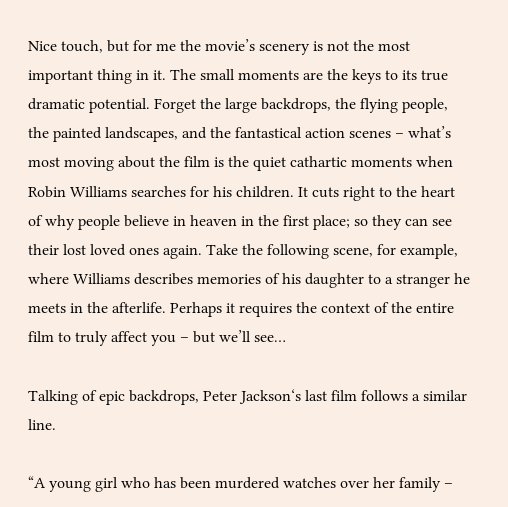Nice touch, but for me the movie’s scenery is not the most important thing in it. The small moments are the keys to its true dramatic potential. Forget the large backdrops, the flying people, the painted landscapes, and the fantastical action scenes – what’s most moving about the film is the quiet cathartic moments when Robin Williams searches for his children. It cuts right to the heart of why people believe in heaven in the first place; so they can see their lost loved ones again. Take the following scene, for example, where Williams describes memories of his daughter to a stranger he meets in the afterlife. Perhaps it requires the context of the entire film to truly affect you – but we’ll see…

Talking of epic backdrops, Peter Jackson‘s last film follows a similar line.

“A young girl who has been murdered watches over her family –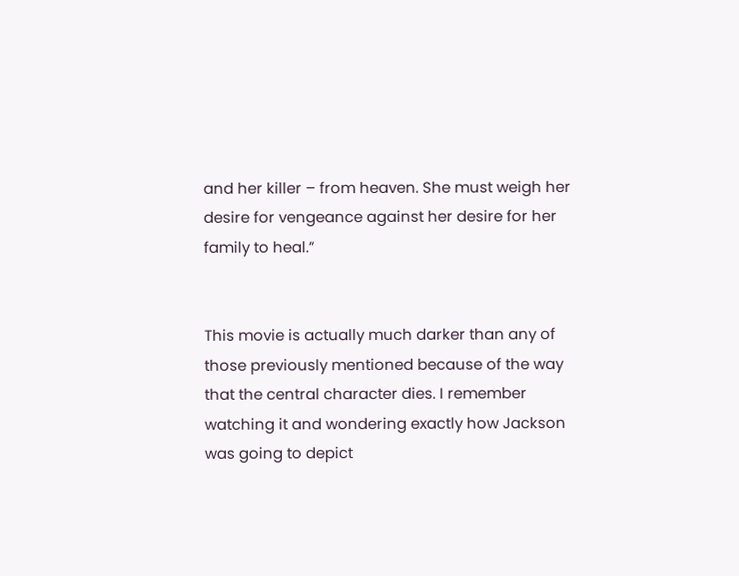and her killer – from heaven. She must weigh her desire for vengeance against her desire for her family to heal.”


This movie is actually much darker than any of those previously mentioned because of the way that the central character dies. I remember watching it and wondering exactly how Jackson was going to depict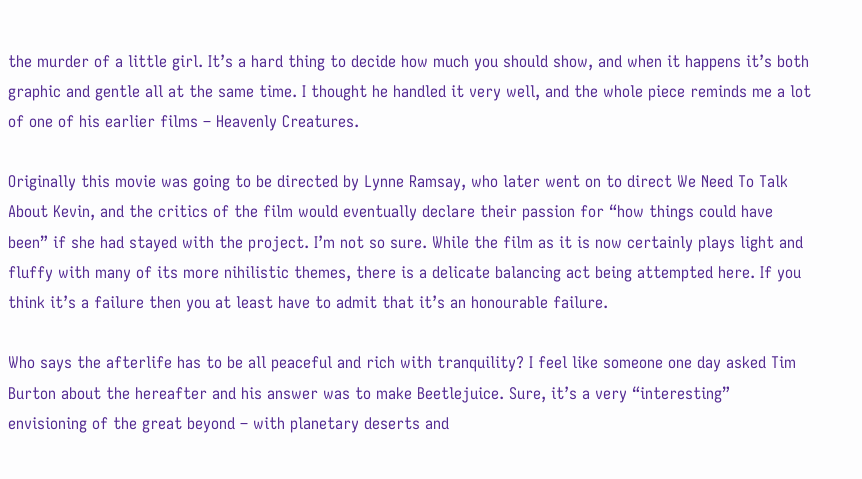the murder of a little girl. It’s a hard thing to decide how much you should show, and when it happens it’s both graphic and gentle all at the same time. I thought he handled it very well, and the whole piece reminds me a lot of one of his earlier films – Heavenly Creatures.

Originally this movie was going to be directed by Lynne Ramsay, who later went on to direct We Need To Talk About Kevin, and the critics of the film would eventually declare their passion for “how things could have been” if she had stayed with the project. I’m not so sure. While the film as it is now certainly plays light and fluffy with many of its more nihilistic themes, there is a delicate balancing act being attempted here. If you think it’s a failure then you at least have to admit that it’s an honourable failure.

Who says the afterlife has to be all peaceful and rich with tranquility? I feel like someone one day asked Tim Burton about the hereafter and his answer was to make Beetlejuice. Sure, it’s a very “interesting” envisioning of the great beyond – with planetary deserts and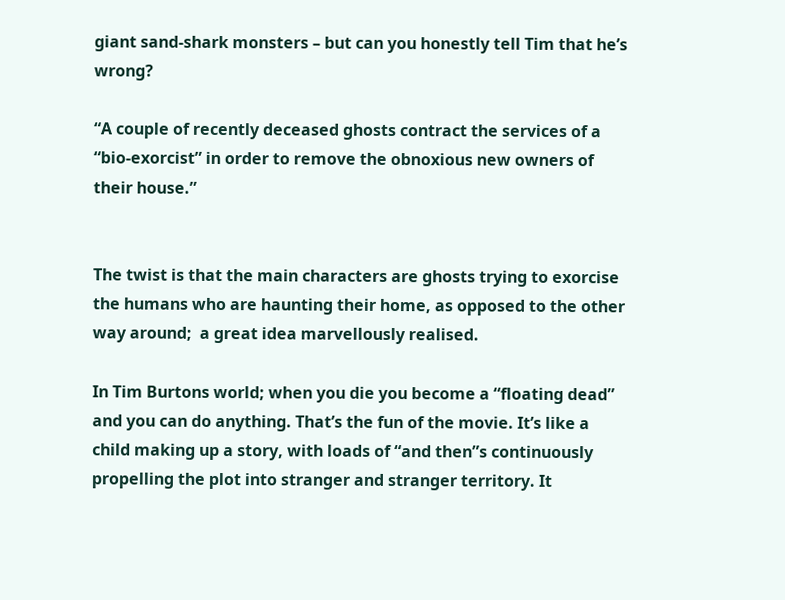giant sand-shark monsters – but can you honestly tell Tim that he’s wrong?

“A couple of recently deceased ghosts contract the services of a “bio-exorcist” in order to remove the obnoxious new owners of their house.”


The twist is that the main characters are ghosts trying to exorcise the humans who are haunting their home, as opposed to the other way around;  a great idea marvellously realised.

In Tim Burtons world; when you die you become a “floating dead” and you can do anything. That’s the fun of the movie. It’s like a child making up a story, with loads of “and then”s continuously propelling the plot into stranger and stranger territory. It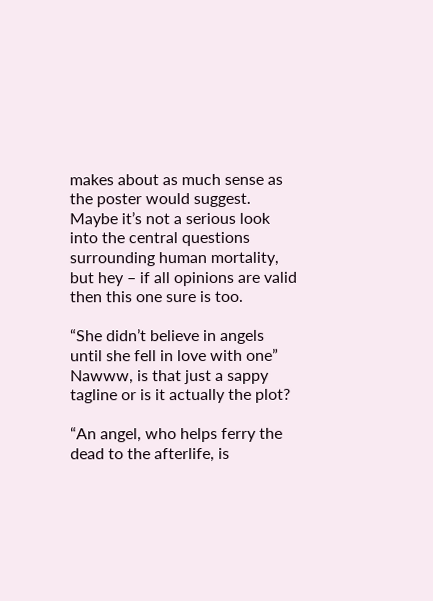makes about as much sense as the poster would suggest. Maybe it’s not a serious look into the central questions surrounding human mortality, but hey – if all opinions are valid then this one sure is too.

“She didn’t believe in angels until she fell in love with one” Nawww, is that just a sappy tagline or is it actually the plot?

“An angel, who helps ferry the dead to the afterlife, is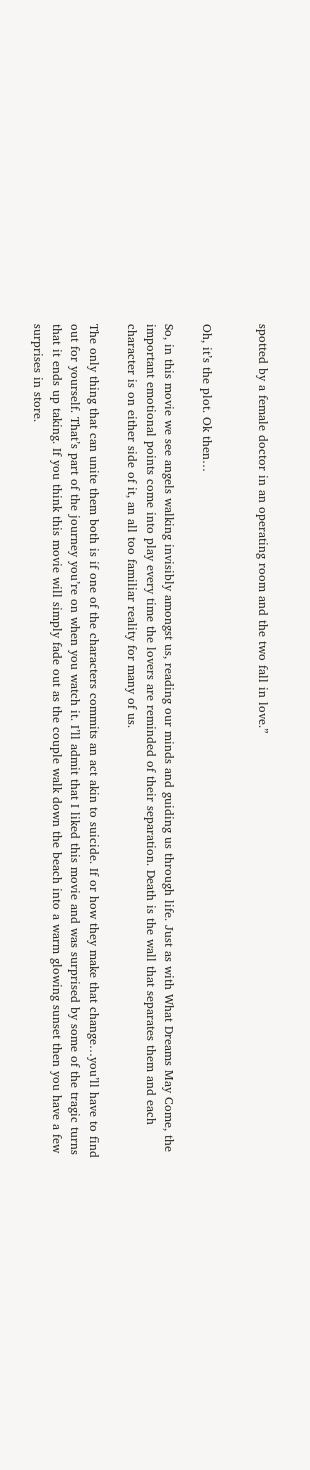spotted by a female doctor in an operating room and the two fall in love.”


Oh, it’s the plot. Ok then…

So, in this movie we see angels walking invisibly amongst us, reading our minds and guiding us through life. Just as with What Dreams May Come, the important emotional points come into play every time the lovers are reminded of their separation. Death is the wall that separates them and each character is on either side of it, an all too familiar reality for many of us.

The only thing that can unite them both is if one of the characters commits an act akin to suicide. If or how they make that change…you’ll have to find out for yourself. That’s part of the journey you’re on when you watch it. I’ll admit that I liked this movie and was surprised by some of the tragic turns that it ends up taking. If you think this movie will simply fade out as the couple walk down the beach into a warm glowing sunset then you have a few surprises in store.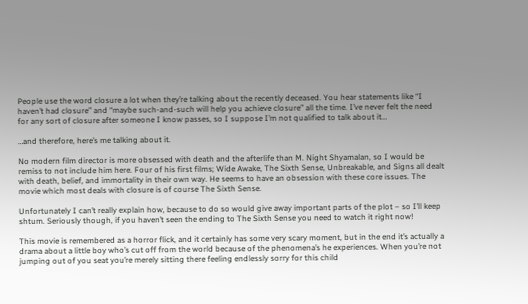People use the word closure a lot when they’re talking about the recently deceased. You hear statements like “I haven’t had closure” and “maybe such-and-such will help you achieve closure” all the time. I’ve never felt the need for any sort of closure after someone I know passes, so I suppose I’m not qualified to talk about it…

…and therefore, here’s me talking about it.

No modern film director is more obsessed with death and the afterlife than M. Night Shyamalan, so I would be remiss to not include him here. Four of his first films; Wide Awake, The Sixth Sense, Unbreakable, and Signs all dealt with death, belief, and immortality in their own way. He seems to have an obsession with these core issues. The movie which most deals with closure is of course The Sixth Sense.

Unfortunately I can’t really explain how, because to do so would give away important parts of the plot – so I’ll keep shtum. Seriously though, if you haven’t seen the ending to The Sixth Sense you need to watch it right now!

This movie is remembered as a horror flick, and it certainly has some very scary moment, but in the end it’s actually a drama about a little boy who’s cut off from the world because of the phenomena’s he experiences. When you’re not jumping out of you seat you’re merely sitting there feeling endlessly sorry for this child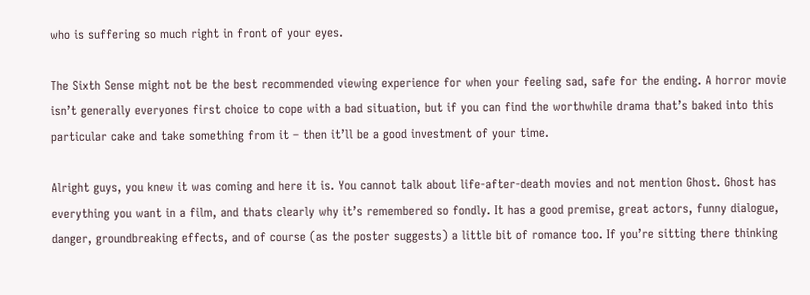who is suffering so much right in front of your eyes.

The Sixth Sense might not be the best recommended viewing experience for when your feeling sad, safe for the ending. A horror movie isn’t generally everyones first choice to cope with a bad situation, but if you can find the worthwhile drama that’s baked into this particular cake and take something from it – then it’ll be a good investment of your time.

Alright guys, you knew it was coming and here it is. You cannot talk about life-after-death movies and not mention Ghost. Ghost has everything you want in a film, and thats clearly why it’s remembered so fondly. It has a good premise, great actors, funny dialogue, danger, groundbreaking effects, and of course (as the poster suggests) a little bit of romance too. If you’re sitting there thinking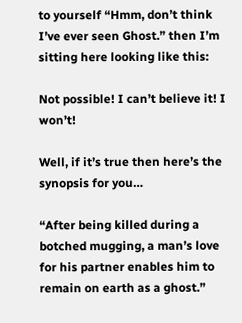to yourself “Hmm, don’t think I’ve ever seen Ghost.” then I’m sitting here looking like this:

Not possible! I can’t believe it! I won’t!

Well, if it’s true then here’s the synopsis for you…

“After being killed during a botched mugging, a man’s love for his partner enables him to remain on earth as a ghost.”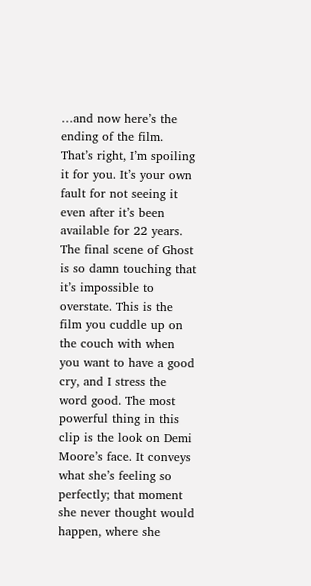…and now here’s the ending of the film. That’s right, I’m spoiling it for you. It’s your own fault for not seeing it even after it’s been available for 22 years. The final scene of Ghost is so damn touching that it’s impossible to overstate. This is the film you cuddle up on the couch with when you want to have a good cry, and I stress the word good. The most powerful thing in this clip is the look on Demi Moore’s face. It conveys what she’s feeling so perfectly; that moment she never thought would happen, where she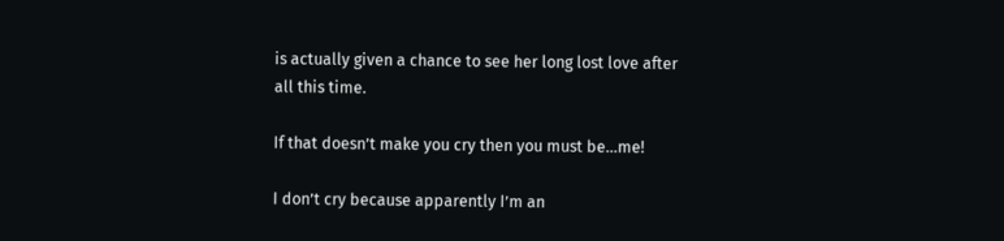is actually given a chance to see her long lost love after all this time.

If that doesn’t make you cry then you must be…me!

I don’t cry because apparently I’m an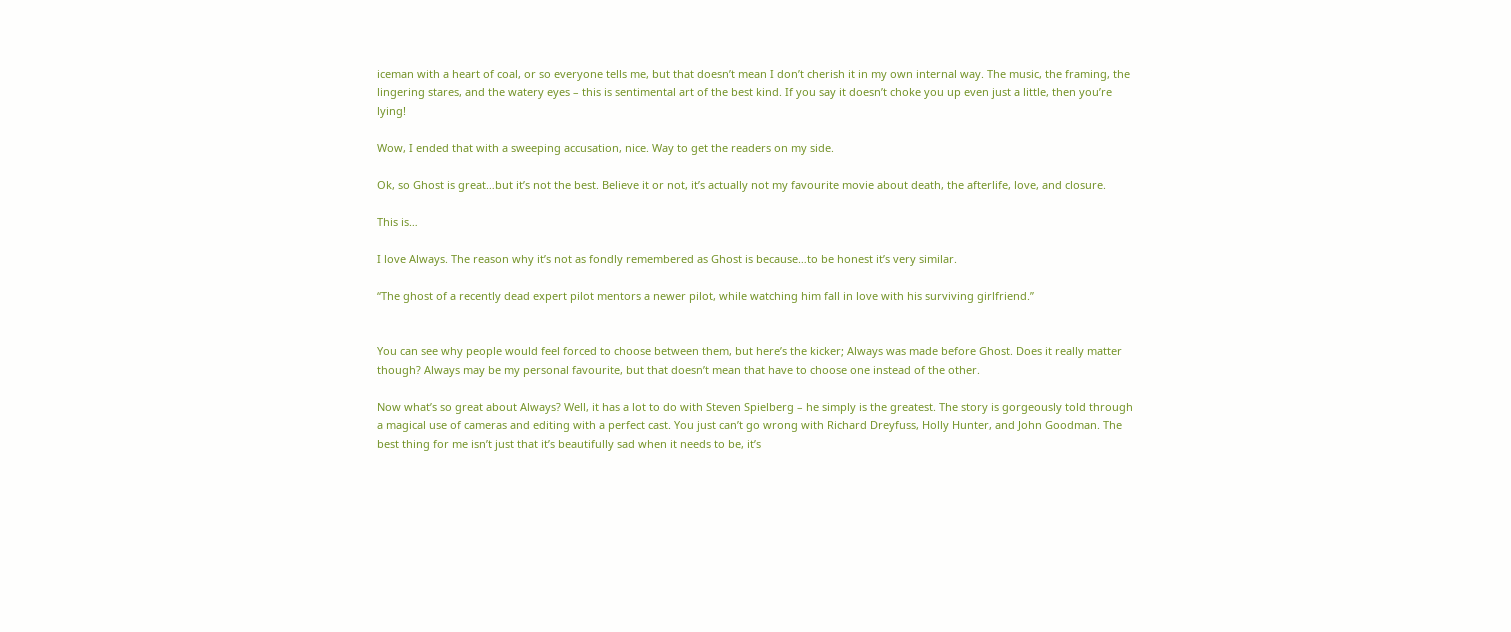iceman with a heart of coal, or so everyone tells me, but that doesn’t mean I don’t cherish it in my own internal way. The music, the framing, the lingering stares, and the watery eyes – this is sentimental art of the best kind. If you say it doesn’t choke you up even just a little, then you’re lying!

Wow, I ended that with a sweeping accusation, nice. Way to get the readers on my side.

Ok, so Ghost is great…but it’s not the best. Believe it or not, it’s actually not my favourite movie about death, the afterlife, love, and closure.

This is…

I love Always. The reason why it’s not as fondly remembered as Ghost is because…to be honest it’s very similar.

“The ghost of a recently dead expert pilot mentors a newer pilot, while watching him fall in love with his surviving girlfriend.”


You can see why people would feel forced to choose between them, but here’s the kicker; Always was made before Ghost. Does it really matter though? Always may be my personal favourite, but that doesn’t mean that have to choose one instead of the other.

Now what’s so great about Always? Well, it has a lot to do with Steven Spielberg – he simply is the greatest. The story is gorgeously told through a magical use of cameras and editing with a perfect cast. You just can’t go wrong with Richard Dreyfuss, Holly Hunter, and John Goodman. The best thing for me isn’t just that it’s beautifully sad when it needs to be, it’s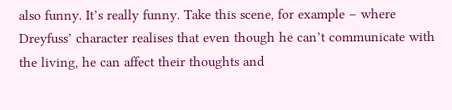also funny. It’s really funny. Take this scene, for example – where Dreyfuss’ character realises that even though he can’t communicate with the living, he can affect their thoughts and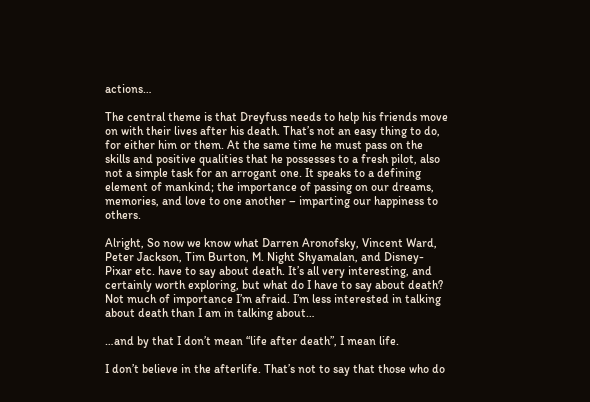actions…

The central theme is that Dreyfuss needs to help his friends move on with their lives after his death. That’s not an easy thing to do, for either him or them. At the same time he must pass on the skills and positive qualities that he possesses to a fresh pilot, also not a simple task for an arrogant one. It speaks to a defining element of mankind; the importance of passing on our dreams, memories, and love to one another – imparting our happiness to others.

Alright, So now we know what Darren Aronofsky, Vincent Ward, Peter Jackson, Tim Burton, M. Night Shyamalan, and Disney-Pixar etc. have to say about death. It’s all very interesting, and certainly worth exploring, but what do I have to say about death? Not much of importance I’m afraid. I’m less interested in talking about death than I am in talking about…

…and by that I don’t mean “life after death”, I mean life.

I don’t believe in the afterlife. That’s not to say that those who do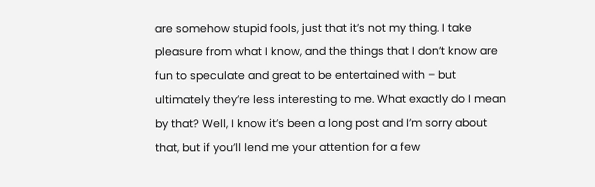are somehow stupid fools, just that it’s not my thing. I take pleasure from what I know, and the things that I don’t know are fun to speculate and great to be entertained with – but ultimately they’re less interesting to me. What exactly do I mean by that? Well, I know it’s been a long post and I’m sorry about that, but if you’ll lend me your attention for a few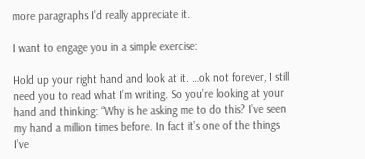more paragraphs I’d really appreciate it.

I want to engage you in a simple exercise:

Hold up your right hand and look at it. …ok not forever, I still need you to read what I’m writing. So you’re looking at your hand and thinking: “Why is he asking me to do this? I’ve seen my hand a million times before. In fact it’s one of the things I’ve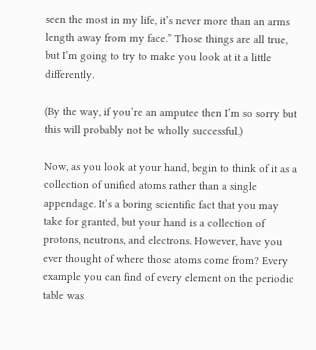seen the most in my life, it’s never more than an arms length away from my face.” Those things are all true, but I’m going to try to make you look at it a little differently.

(By the way, if you’re an amputee then I’m so sorry but this will probably not be wholly successful.)

Now, as you look at your hand, begin to think of it as a collection of unified atoms rather than a single appendage. It’s a boring scientific fact that you may take for granted, but your hand is a collection of protons, neutrons, and electrons. However, have you ever thought of where those atoms come from? Every example you can find of every element on the periodic table was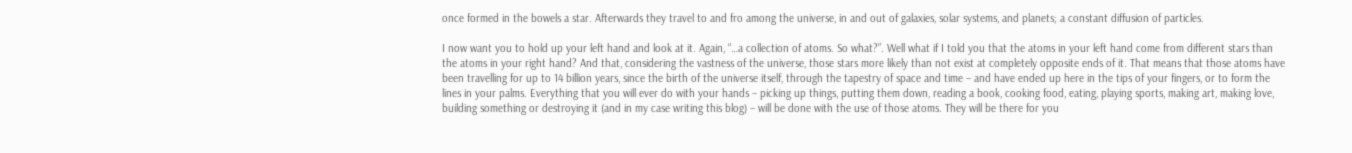once formed in the bowels a star. Afterwards they travel to and fro among the universe, in and out of galaxies, solar systems, and planets; a constant diffusion of particles.

I now want you to hold up your left hand and look at it. Again, “…a collection of atoms. So what?”. Well what if I told you that the atoms in your left hand come from different stars than the atoms in your right hand? And that, considering the vastness of the universe, those stars more likely than not exist at completely opposite ends of it. That means that those atoms have been travelling for up to 14 billion years, since the birth of the universe itself, through the tapestry of space and time – and have ended up here in the tips of your fingers, or to form the lines in your palms. Everything that you will ever do with your hands – picking up things, putting them down, reading a book, cooking food, eating, playing sports, making art, making love, building something or destroying it (and in my case writing this blog) – will be done with the use of those atoms. They will be there for you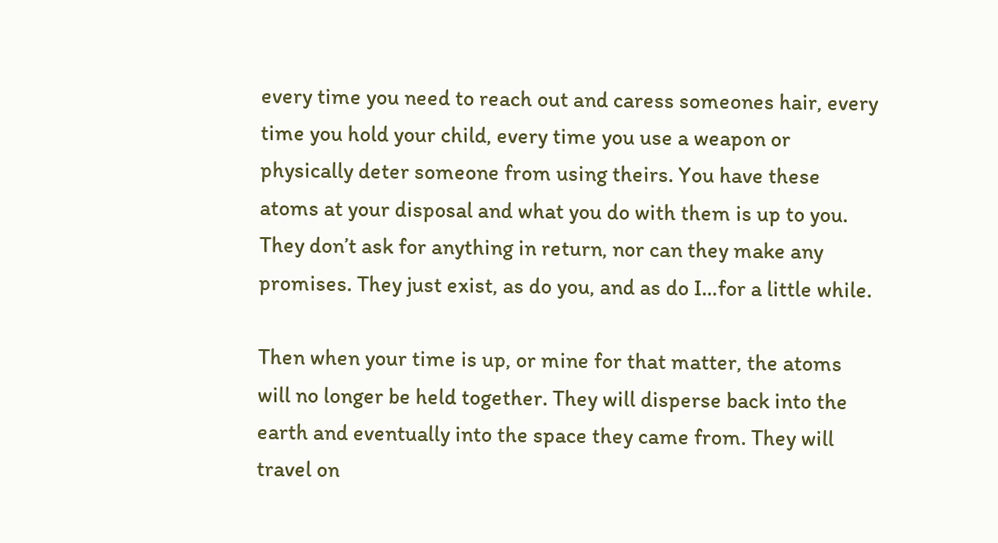every time you need to reach out and caress someones hair, every time you hold your child, every time you use a weapon or physically deter someone from using theirs. You have these atoms at your disposal and what you do with them is up to you. They don’t ask for anything in return, nor can they make any promises. They just exist, as do you, and as do I…for a little while.

Then when your time is up, or mine for that matter, the atoms will no longer be held together. They will disperse back into the earth and eventually into the space they came from. They will travel on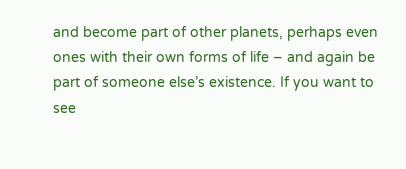and become part of other planets, perhaps even ones with their own forms of life – and again be part of someone else’s existence. If you want to see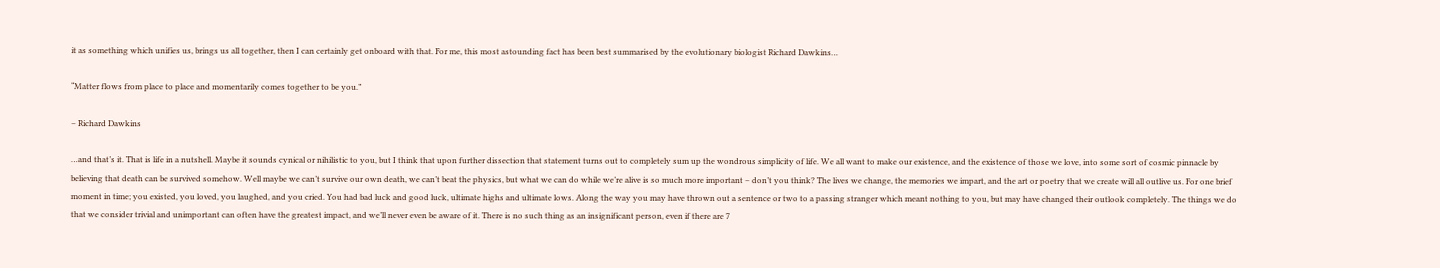it as something which unifies us, brings us all together, then I can certainly get onboard with that. For me, this most astounding fact has been best summarised by the evolutionary biologist Richard Dawkins…

“Matter flows from place to place and momentarily comes together to be you.”

– Richard Dawkins

…and that’s it. That is life in a nutshell. Maybe it sounds cynical or nihilistic to you, but I think that upon further dissection that statement turns out to completely sum up the wondrous simplicity of life. We all want to make our existence, and the existence of those we love, into some sort of cosmic pinnacle by believing that death can be survived somehow. Well maybe we can’t survive our own death, we can’t beat the physics, but what we can do while we’re alive is so much more important – don’t you think? The lives we change, the memories we impart, and the art or poetry that we create will all outlive us. For one brief moment in time; you existed, you loved, you laughed, and you cried. You had bad luck and good luck, ultimate highs and ultimate lows. Along the way you may have thrown out a sentence or two to a passing stranger which meant nothing to you, but may have changed their outlook completely. The things we do that we consider trivial and unimportant can often have the greatest impact, and we’ll never even be aware of it. There is no such thing as an insignificant person, even if there are 7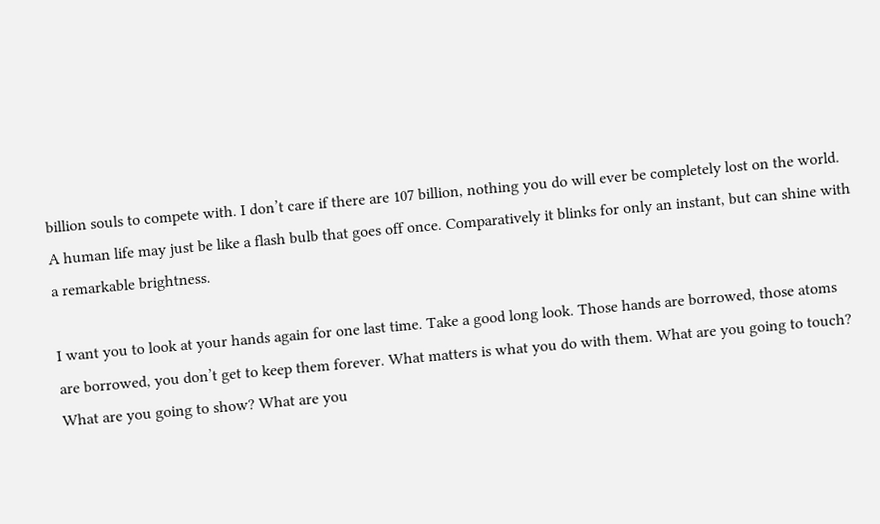billion souls to compete with. I don’t care if there are 107 billion, nothing you do will ever be completely lost on the world. A human life may just be like a flash bulb that goes off once. Comparatively it blinks for only an instant, but can shine with a remarkable brightness.

I want you to look at your hands again for one last time. Take a good long look. Those hands are borrowed, those atoms are borrowed, you don’t get to keep them forever. What matters is what you do with them. What are you going to touch? What are you going to show? What are you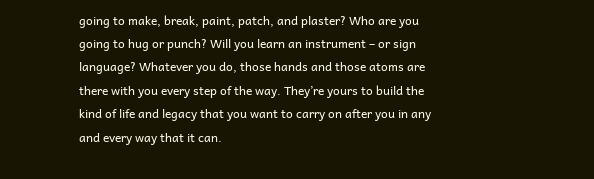going to make, break, paint, patch, and plaster? Who are you going to hug or punch? Will you learn an instrument – or sign language? Whatever you do, those hands and those atoms are there with you every step of the way. They’re yours to build the kind of life and legacy that you want to carry on after you in any and every way that it can.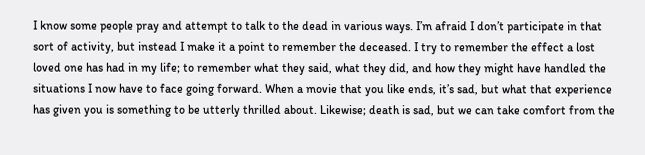I know some people pray and attempt to talk to the dead in various ways. I’m afraid I don’t participate in that sort of activity, but instead I make it a point to remember the deceased. I try to remember the effect a lost loved one has had in my life; to remember what they said, what they did, and how they might have handled the situations I now have to face going forward. When a movie that you like ends, it’s sad, but what that experience has given you is something to be utterly thrilled about. Likewise; death is sad, but we can take comfort from the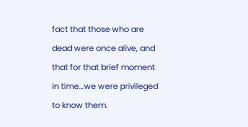fact that those who are dead were once alive, and that for that brief moment in time…we were privileged to know them.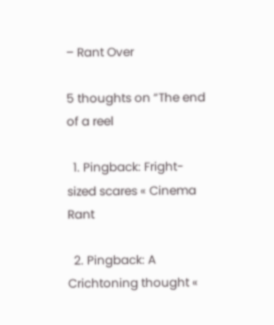– Rant Over

5 thoughts on “The end of a reel

  1. Pingback: Fright-sized scares « Cinema Rant

  2. Pingback: A Crichtoning thought «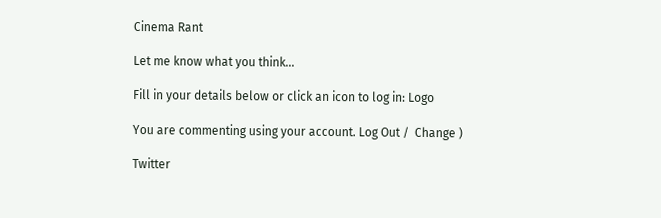Cinema Rant

Let me know what you think...

Fill in your details below or click an icon to log in: Logo

You are commenting using your account. Log Out /  Change )

Twitter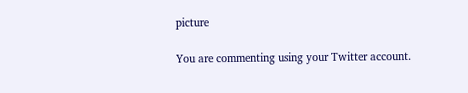picture

You are commenting using your Twitter account.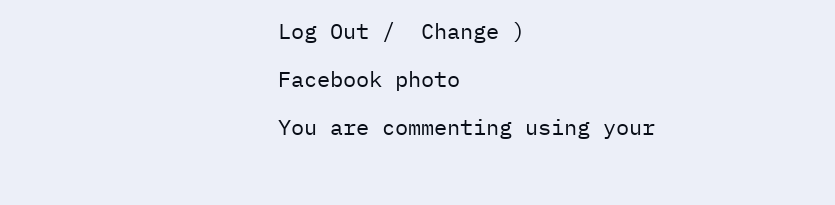Log Out /  Change )

Facebook photo

You are commenting using your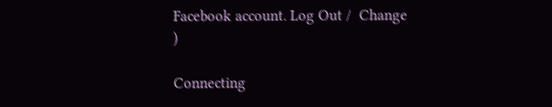Facebook account. Log Out /  Change )

Connecting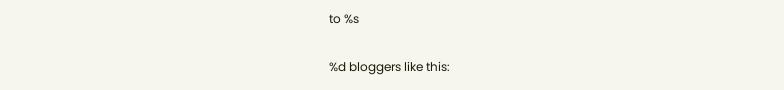to %s

%d bloggers like this: